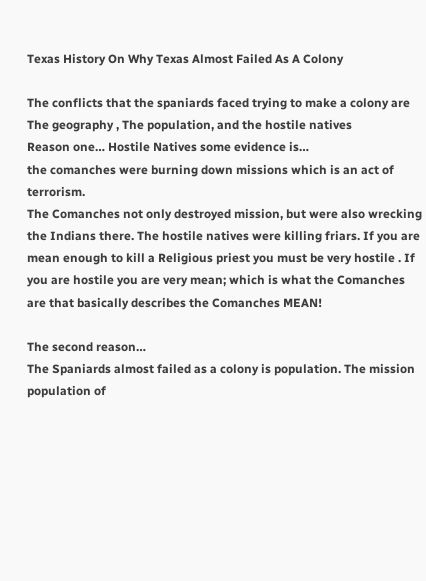Texas History On Why Texas Almost Failed As A Colony

The conflicts that the spaniards faced trying to make a colony are The geography , The population, and the hostile natives
Reason one… Hostile Natives some evidence is…
the comanches were burning down missions which is an act of terrorism.
The Comanches not only destroyed mission, but were also wrecking the Indians there. The hostile natives were killing friars. If you are mean enough to kill a Religious priest you must be very hostile . If you are hostile you are very mean; which is what the Comanches are that basically describes the Comanches MEAN!

The second reason…
The Spaniards almost failed as a colony is population. The mission population of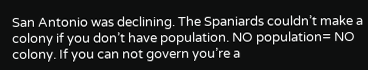San Antonio was declining. The Spaniards couldn’t make a colony if you don’t have population. NO population= NO colony. If you can not govern you’re a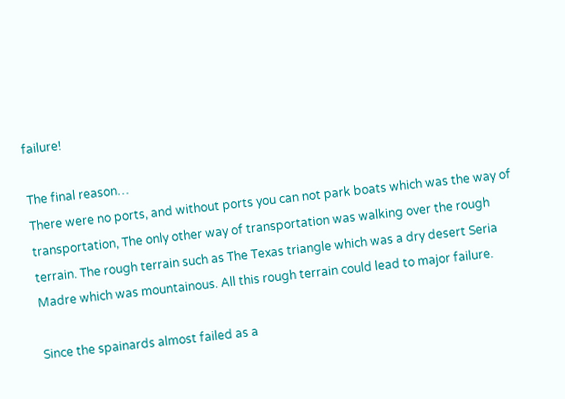failure!

The final reason…
There were no ports, and without ports you can not park boats which was the way of transportation, The only other way of transportation was walking over the rough terrain. The rough terrain such as The Texas triangle which was a dry desert Seria Madre which was mountainous. All this rough terrain could lead to major failure.

Since the spainards almost failed as a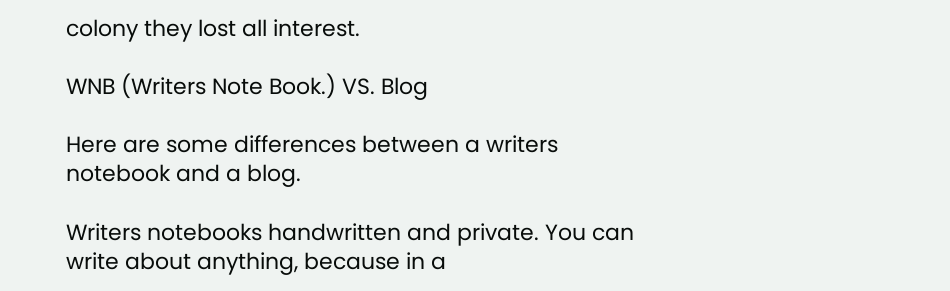colony they lost all interest.

WNB (Writers Note Book.) VS. Blog

Here are some differences between a writers notebook and a blog.

Writers notebooks handwritten and private. You can write about anything, because in a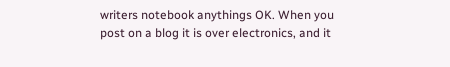writers notebook anythings OK. When you post on a blog it is over electronics, and it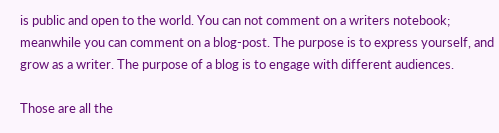is public and open to the world. You can not comment on a writers notebook; meanwhile you can comment on a blog-post. The purpose is to express yourself, and grow as a writer. The purpose of a blog is to engage with different audiences.

Those are all the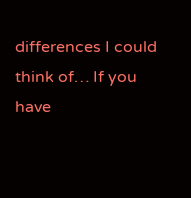differences I could think of… If you have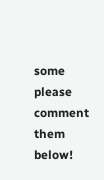some please comment them below!